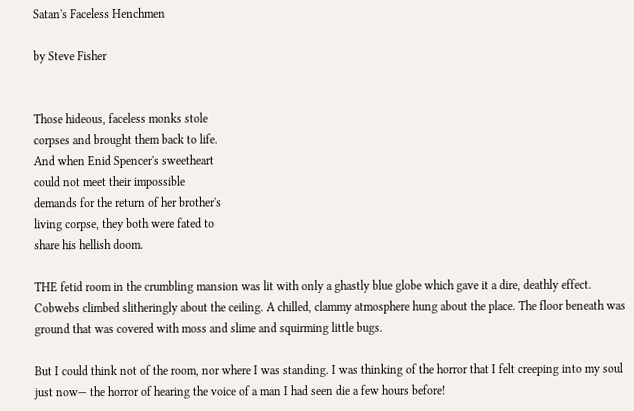Satan's Faceless Henchmen

by Steve Fisher


Those hideous, faceless monks stole
corpses and brought them back to life.
And when Enid Spencer's sweetheart
could not meet their impossible
demands for the return of her brother's
living corpse, they both were fated to
share his hellish doom.

THE fetid room in the crumbling mansion was lit with only a ghastly blue globe which gave it a dire, deathly effect. Cobwebs climbed slitheringly about the ceiling. A chilled, clammy atmosphere hung about the place. The floor beneath was ground that was covered with moss and slime and squirming little bugs.

But I could think not of the room, nor where I was standing. I was thinking of the horror that I felt creeping into my soul just now— the horror of hearing the voice of a man I had seen die a few hours before!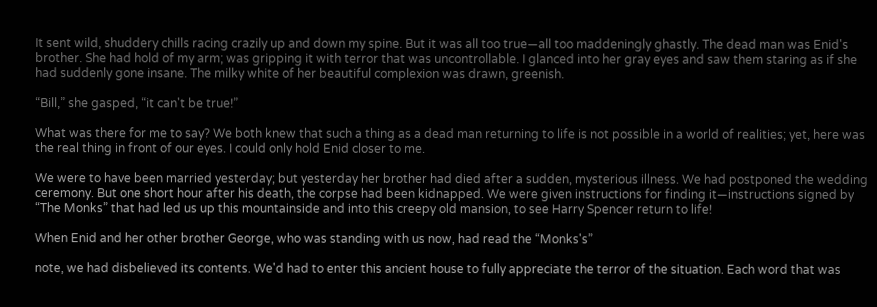It sent wild, shuddery chills racing crazily up and down my spine. But it was all too true—all too maddeningly ghastly. The dead man was Enid's brother. She had hold of my arm; was gripping it with terror that was uncontrollable. I glanced into her gray eyes and saw them staring as if she had suddenly gone insane. The milky white of her beautiful complexion was drawn, greenish.

“Bill,” she gasped, “it can't be true!”

What was there for me to say? We both knew that such a thing as a dead man returning to life is not possible in a world of realities; yet, here was the real thing in front of our eyes. I could only hold Enid closer to me.

We were to have been married yesterday; but yesterday her brother had died after a sudden, mysterious illness. We had postponed the wedding ceremony. But one short hour after his death, the corpse had been kidnapped. We were given instructions for finding it—instructions signed by “The Monks” that had led us up this mountainside and into this creepy old mansion, to see Harry Spencer return to life!

When Enid and her other brother George, who was standing with us now, had read the “Monks's”

note, we had disbelieved its contents. We'd had to enter this ancient house to fully appreciate the terror of the situation. Each word that was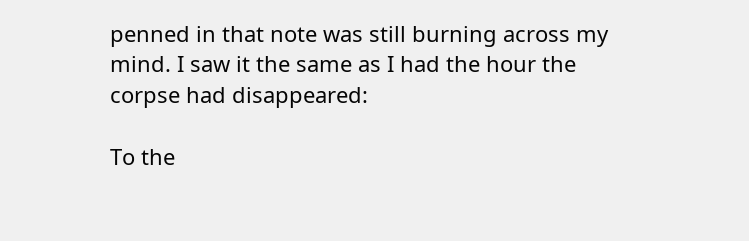penned in that note was still burning across my mind. I saw it the same as I had the hour the corpse had disappeared:

To the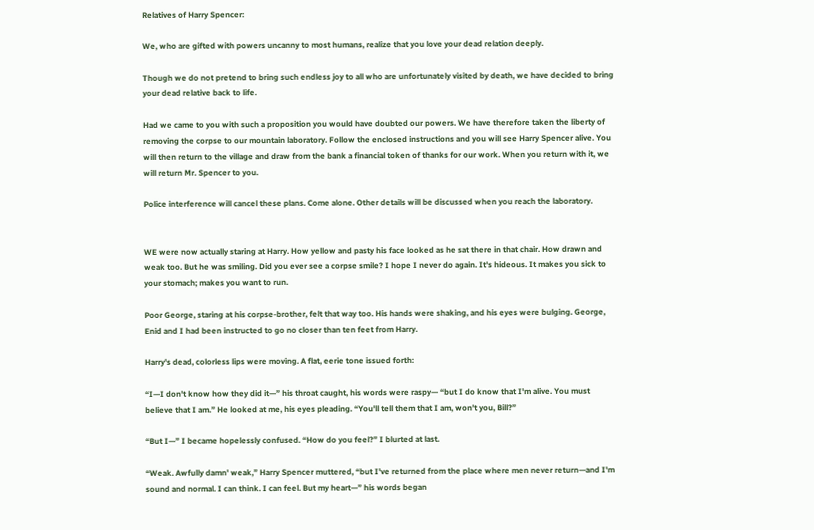Relatives of Harry Spencer:

We, who are gifted with powers uncanny to most humans, realize that you love your dead relation deeply.

Though we do not pretend to bring such endless joy to all who are unfortunately visited by death, we have decided to bring your dead relative back to life.

Had we came to you with such a proposition you would have doubted our powers. We have therefore taken the liberty of removing the corpse to our mountain laboratory. Follow the enclosed instructions and you will see Harry Spencer alive. You will then return to the village and draw from the bank a financial token of thanks for our work. When you return with it, we will return Mr. Spencer to you.

Police interference will cancel these plans. Come alone. Other details will be discussed when you reach the laboratory.


WE were now actually staring at Harry. How yellow and pasty his face looked as he sat there in that chair. How drawn and weak too. But he was smiling. Did you ever see a corpse smile? I hope I never do again. It's hideous. It makes you sick to your stomach; makes you want to run.

Poor George, staring at his corpse-brother, felt that way too. His hands were shaking, and his eyes were bulging. George, Enid and I had been instructed to go no closer than ten feet from Harry.

Harry's dead, colorless lips were moving. A flat, eerie tone issued forth:

“I—I don't know how they did it—” his throat caught, his words were raspy— “but I do know that I'm alive. You must believe that I am.” He looked at me, his eyes pleading. “You'll tell them that I am, won't you, Bill?”

“But I—” I became hopelessly confused. “How do you feel?” I blurted at last.

“Weak. Awfully damn' weak,” Harry Spencer muttered, “but I've returned from the place where men never return—and I'm sound and normal. I can think. I can feel. But my heart—” his words began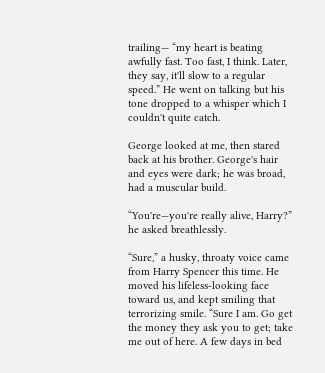trailing— “my heart is beating awfully fast. Too fast, I think. Later, they say, it'll slow to a regular speed.” He went on talking but his tone dropped to a whisper which I couldn't quite catch.

George looked at me, then stared back at his brother. George's hair and eyes were dark; he was broad, had a muscular build.

“You're—you're really alive, Harry?” he asked breathlessly.

“Sure,” a husky, throaty voice came from Harry Spencer this time. He moved his lifeless-looking face toward us, and kept smiling that terrorizing smile. “Sure I am. Go get the money they ask you to get; take me out of here. A few days in bed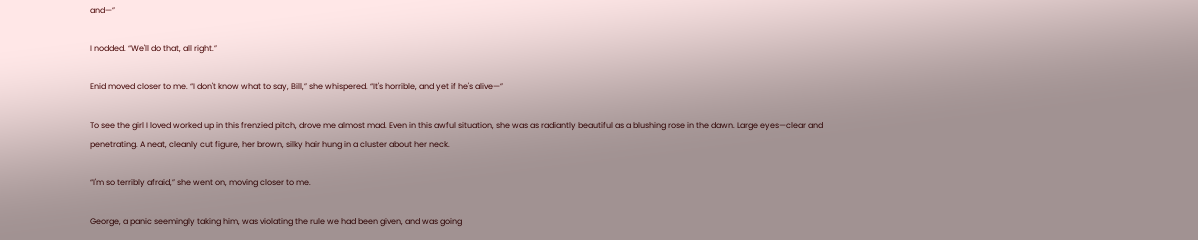and—”

I nodded. “We'll do that, all right.”

Enid moved closer to me. “I don't know what to say, Bill,” she whispered. “It's horrible, and yet if he's alive—”

To see the girl I loved worked up in this frenzied pitch, drove me almost mad. Even in this awful situation, she was as radiantly beautiful as a blushing rose in the dawn. Large eyes—clear and penetrating. A neat, cleanly cut figure, her brown, silky hair hung in a cluster about her neck.

“I'm so terribly afraid,” she went on, moving closer to me.

George, a panic seemingly taking him, was violating the rule we had been given, and was going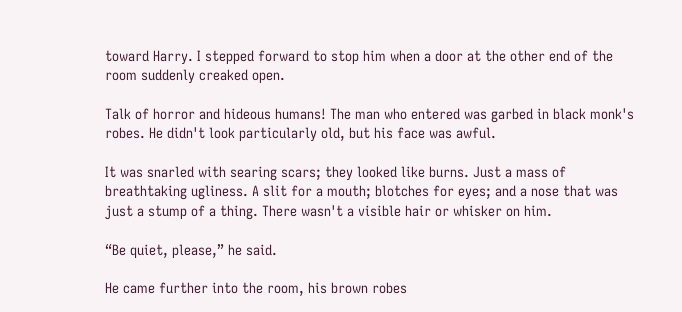toward Harry. I stepped forward to stop him when a door at the other end of the room suddenly creaked open.

Talk of horror and hideous humans! The man who entered was garbed in black monk's robes. He didn't look particularly old, but his face was awful.

It was snarled with searing scars; they looked like burns. Just a mass of breathtaking ugliness. A slit for a mouth; blotches for eyes; and a nose that was just a stump of a thing. There wasn't a visible hair or whisker on him.

“Be quiet, please,” he said.

He came further into the room, his brown robes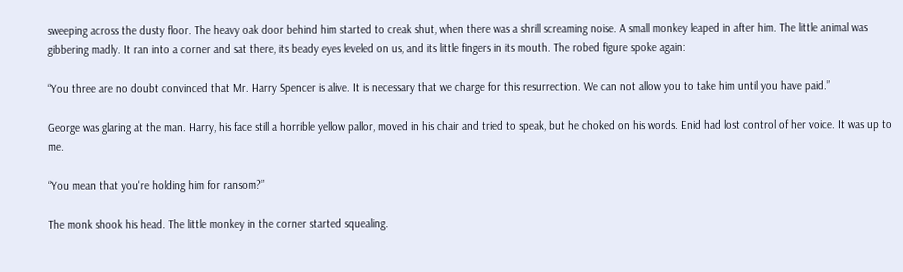sweeping across the dusty floor. The heavy oak door behind him started to creak shut, when there was a shrill screaming noise. A small monkey leaped in after him. The little animal was gibbering madly. It ran into a corner and sat there, its beady eyes leveled on us, and its little fingers in its mouth. The robed figure spoke again:

“You three are no doubt convinced that Mr. Harry Spencer is alive. It is necessary that we charge for this resurrection. We can not allow you to take him until you have paid.”

George was glaring at the man. Harry, his face still a horrible yellow pallor, moved in his chair and tried to speak, but he choked on his words. Enid had lost control of her voice. It was up to me.

“You mean that you're holding him for ransom?”

The monk shook his head. The little monkey in the corner started squealing.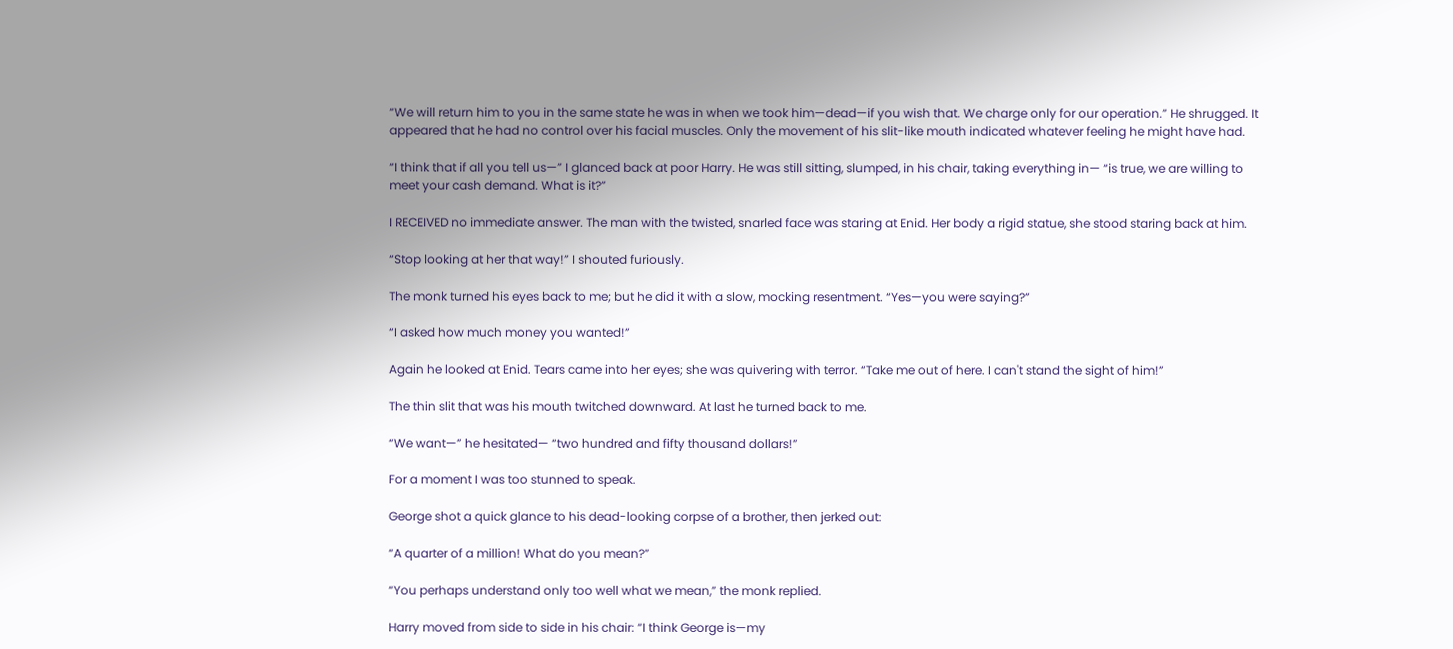“We will return him to you in the same state he was in when we took him—dead—if you wish that. We charge only for our operation.” He shrugged. It appeared that he had no control over his facial muscles. Only the movement of his slit-like mouth indicated whatever feeling he might have had.

“I think that if all you tell us—” I glanced back at poor Harry. He was still sitting, slumped, in his chair, taking everything in— “is true, we are willing to meet your cash demand. What is it?”

I RECEIVED no immediate answer. The man with the twisted, snarled face was staring at Enid. Her body a rigid statue, she stood staring back at him.

“Stop looking at her that way!” I shouted furiously.

The monk turned his eyes back to me; but he did it with a slow, mocking resentment. “Yes—you were saying?”

“I asked how much money you wanted!”

Again he looked at Enid. Tears came into her eyes; she was quivering with terror. “Take me out of here. I can't stand the sight of him!”

The thin slit that was his mouth twitched downward. At last he turned back to me.

“We want—” he hesitated— “two hundred and fifty thousand dollars!”

For a moment I was too stunned to speak.

George shot a quick glance to his dead-looking corpse of a brother, then jerked out:

“A quarter of a million! What do you mean?”

“You perhaps understand only too well what we mean,” the monk replied.

Harry moved from side to side in his chair: “I think George is—my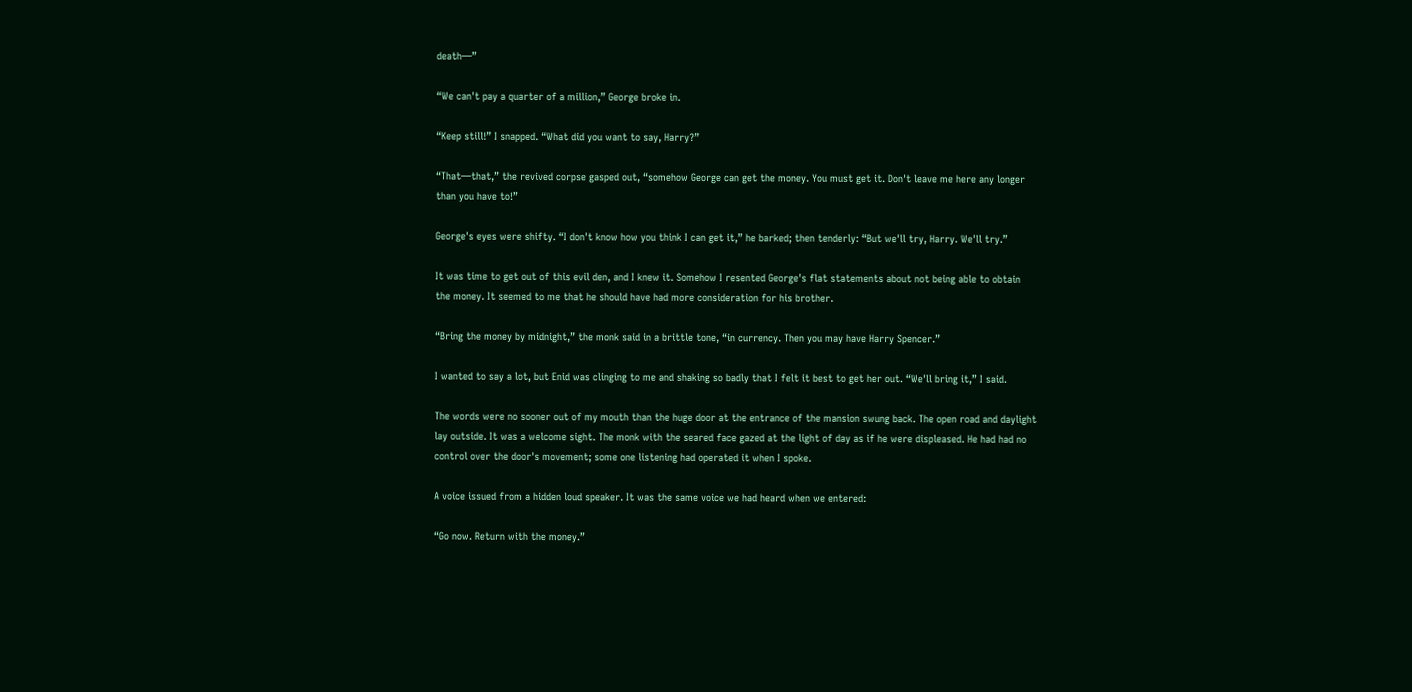death—”

“We can't pay a quarter of a million,” George broke in.

“Keep still!” I snapped. “What did you want to say, Harry?”

“That—that,” the revived corpse gasped out, “somehow George can get the money. You must get it. Don't leave me here any longer than you have to!”

George's eyes were shifty. “I don't know how you think I can get it,” he barked; then tenderly: “But we'll try, Harry. We'll try.”

It was time to get out of this evil den, and I knew it. Somehow I resented George's flat statements about not being able to obtain the money. It seemed to me that he should have had more consideration for his brother.

“Bring the money by midnight,” the monk said in a brittle tone, “in currency. Then you may have Harry Spencer.”

I wanted to say a lot, but Enid was clinging to me and shaking so badly that I felt it best to get her out. “We'll bring it,” I said.

The words were no sooner out of my mouth than the huge door at the entrance of the mansion swung back. The open road and daylight lay outside. It was a welcome sight. The monk with the seared face gazed at the light of day as if he were displeased. He had had no control over the door's movement; some one listening had operated it when I spoke.

A voice issued from a hidden loud speaker. It was the same voice we had heard when we entered:

“Go now. Return with the money.”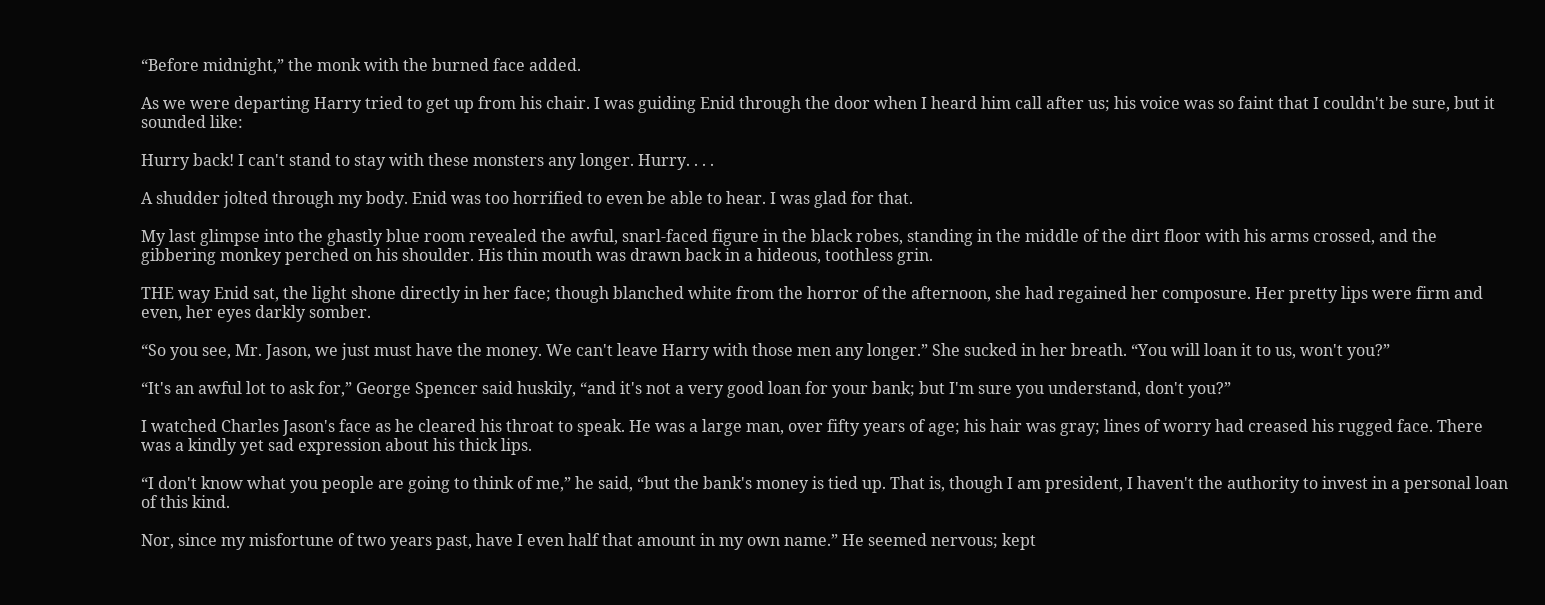“Before midnight,” the monk with the burned face added.

As we were departing Harry tried to get up from his chair. I was guiding Enid through the door when I heard him call after us; his voice was so faint that I couldn't be sure, but it sounded like:

Hurry back! I can't stand to stay with these monsters any longer. Hurry. . . .

A shudder jolted through my body. Enid was too horrified to even be able to hear. I was glad for that.

My last glimpse into the ghastly blue room revealed the awful, snarl-faced figure in the black robes, standing in the middle of the dirt floor with his arms crossed, and the gibbering monkey perched on his shoulder. His thin mouth was drawn back in a hideous, toothless grin.

THE way Enid sat, the light shone directly in her face; though blanched white from the horror of the afternoon, she had regained her composure. Her pretty lips were firm and even, her eyes darkly somber.

“So you see, Mr. Jason, we just must have the money. We can't leave Harry with those men any longer.” She sucked in her breath. “You will loan it to us, won't you?”

“It's an awful lot to ask for,” George Spencer said huskily, “and it's not a very good loan for your bank; but I'm sure you understand, don't you?”

I watched Charles Jason's face as he cleared his throat to speak. He was a large man, over fifty years of age; his hair was gray; lines of worry had creased his rugged face. There was a kindly yet sad expression about his thick lips.

“I don't know what you people are going to think of me,” he said, “but the bank's money is tied up. That is, though I am president, I haven't the authority to invest in a personal loan of this kind.

Nor, since my misfortune of two years past, have I even half that amount in my own name.” He seemed nervous; kept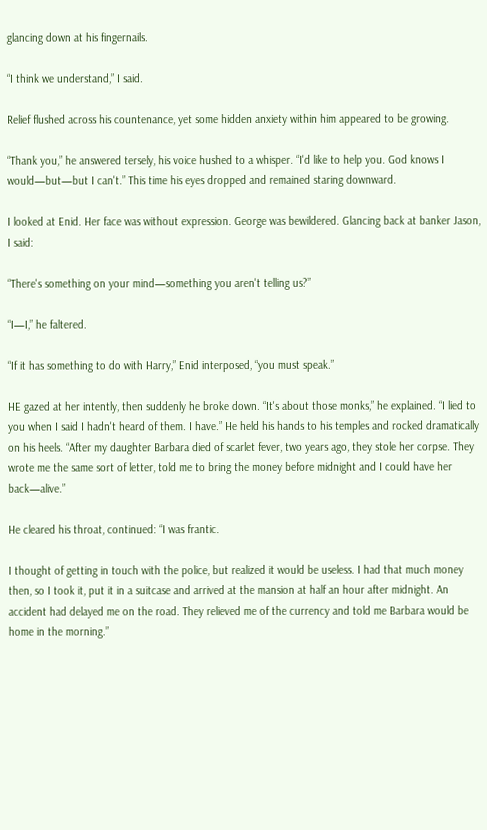glancing down at his fingernails.

“I think we understand,” I said.

Relief flushed across his countenance, yet some hidden anxiety within him appeared to be growing.

“Thank you,” he answered tersely, his voice hushed to a whisper. “I'd like to help you. God knows I would—but—but I can't.” This time his eyes dropped and remained staring downward.

I looked at Enid. Her face was without expression. George was bewildered. Glancing back at banker Jason, I said:

“There's something on your mind—something you aren't telling us?”

“I—I,” he faltered.

“If it has something to do with Harry,” Enid interposed, “you must speak.”

HE gazed at her intently, then suddenly he broke down. “It's about those monks,” he explained. “I lied to you when I said I hadn't heard of them. I have.” He held his hands to his temples and rocked dramatically on his heels. “After my daughter Barbara died of scarlet fever, two years ago, they stole her corpse. They wrote me the same sort of letter, told me to bring the money before midnight and I could have her back—alive.”

He cleared his throat, continued: “I was frantic.

I thought of getting in touch with the police, but realized it would be useless. I had that much money then, so I took it, put it in a suitcase and arrived at the mansion at half an hour after midnight. An accident had delayed me on the road. They relieved me of the currency and told me Barbara would be home in the morning.”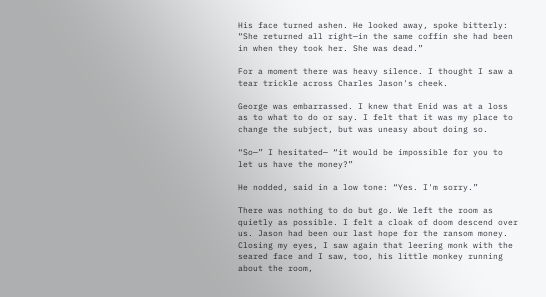His face turned ashen. He looked away, spoke bitterly: “She returned all right—in the same coffin she had been in when they took her. She was dead.”

For a moment there was heavy silence. I thought I saw a tear trickle across Charles Jason's cheek.

George was embarrassed. I knew that Enid was at a loss as to what to do or say. I felt that it was my place to change the subject, but was uneasy about doing so.

“So—” I hesitated— “it would be impossible for you to let us have the money?”

He nodded, said in a low tone: “Yes. I'm sorry.”

There was nothing to do but go. We left the room as quietly as possible. I felt a cloak of doom descend over us. Jason had been our last hope for the ransom money. Closing my eyes, I saw again that leering monk with the seared face and I saw, too, his little monkey running about the room,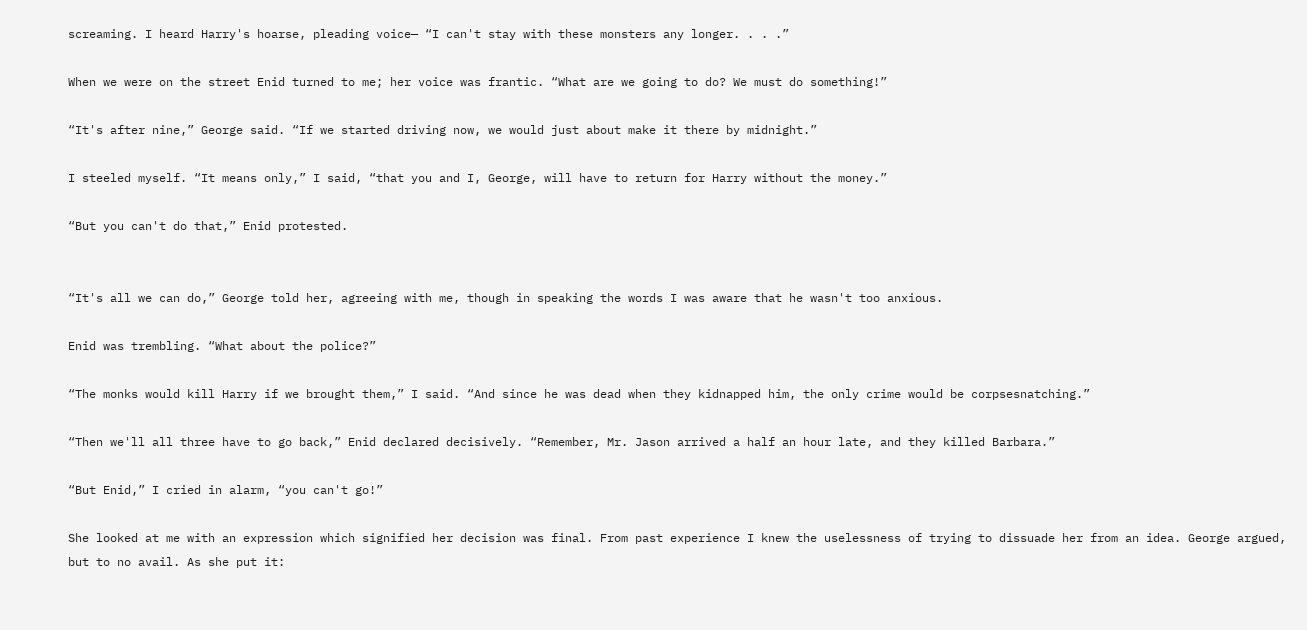screaming. I heard Harry's hoarse, pleading voice— “I can't stay with these monsters any longer. . . .”

When we were on the street Enid turned to me; her voice was frantic. “What are we going to do? We must do something!”

“It's after nine,” George said. “If we started driving now, we would just about make it there by midnight.”

I steeled myself. “It means only,” I said, “that you and I, George, will have to return for Harry without the money.”

“But you can't do that,” Enid protested.


“It's all we can do,” George told her, agreeing with me, though in speaking the words I was aware that he wasn't too anxious.

Enid was trembling. “What about the police?”

“The monks would kill Harry if we brought them,” I said. “And since he was dead when they kidnapped him, the only crime would be corpsesnatching.”

“Then we'll all three have to go back,” Enid declared decisively. “Remember, Mr. Jason arrived a half an hour late, and they killed Barbara.”

“But Enid,” I cried in alarm, “you can't go!”

She looked at me with an expression which signified her decision was final. From past experience I knew the uselessness of trying to dissuade her from an idea. George argued, but to no avail. As she put it: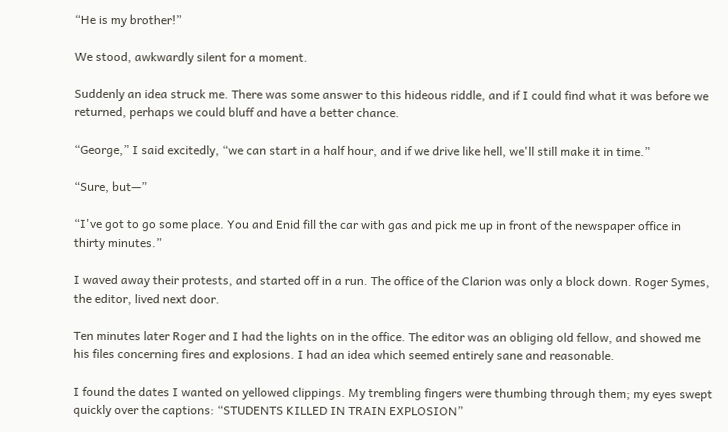“He is my brother!”

We stood, awkwardly silent for a moment.

Suddenly an idea struck me. There was some answer to this hideous riddle, and if I could find what it was before we returned, perhaps we could bluff and have a better chance.

“George,” I said excitedly, “we can start in a half hour, and if we drive like hell, we'll still make it in time.”

“Sure, but—”

“I've got to go some place. You and Enid fill the car with gas and pick me up in front of the newspaper office in thirty minutes.”

I waved away their protests, and started off in a run. The office of the Clarion was only a block down. Roger Symes, the editor, lived next door.

Ten minutes later Roger and I had the lights on in the office. The editor was an obliging old fellow, and showed me his files concerning fires and explosions. I had an idea which seemed entirely sane and reasonable.

I found the dates I wanted on yellowed clippings. My trembling fingers were thumbing through them; my eyes swept quickly over the captions: “STUDENTS KILLED IN TRAIN EXPLOSION”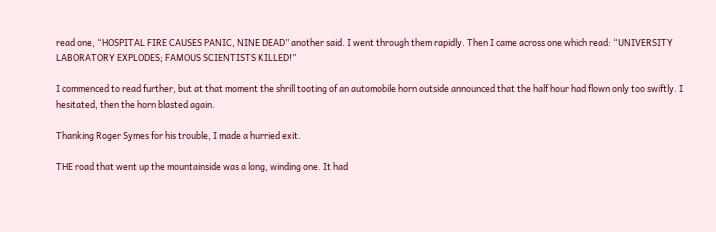read one, “HOSPITAL FIRE CAUSES PANIC, NINE DEAD” another said. I went through them rapidly. Then I came across one which read: “UNIVERSITY LABORATORY EXPLODES; FAMOUS SCIENTISTS KILLED!”

I commenced to read further, but at that moment the shrill tooting of an automobile horn outside announced that the half hour had flown only too swiftly. I hesitated, then the horn blasted again.

Thanking Roger Symes for his trouble, I made a hurried exit.

THE road that went up the mountainside was a long, winding one. It had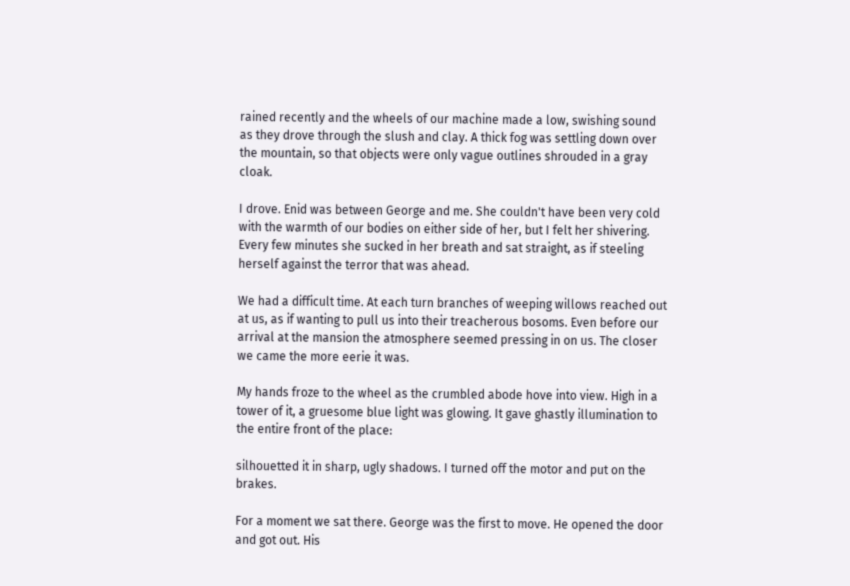rained recently and the wheels of our machine made a low, swishing sound as they drove through the slush and clay. A thick fog was settling down over the mountain, so that objects were only vague outlines shrouded in a gray cloak.

I drove. Enid was between George and me. She couldn't have been very cold with the warmth of our bodies on either side of her, but I felt her shivering. Every few minutes she sucked in her breath and sat straight, as if steeling herself against the terror that was ahead.

We had a difficult time. At each turn branches of weeping willows reached out at us, as if wanting to pull us into their treacherous bosoms. Even before our arrival at the mansion the atmosphere seemed pressing in on us. The closer we came the more eerie it was.

My hands froze to the wheel as the crumbled abode hove into view. High in a tower of it, a gruesome blue light was glowing. It gave ghastly illumination to the entire front of the place:

silhouetted it in sharp, ugly shadows. I turned off the motor and put on the brakes.

For a moment we sat there. George was the first to move. He opened the door and got out. His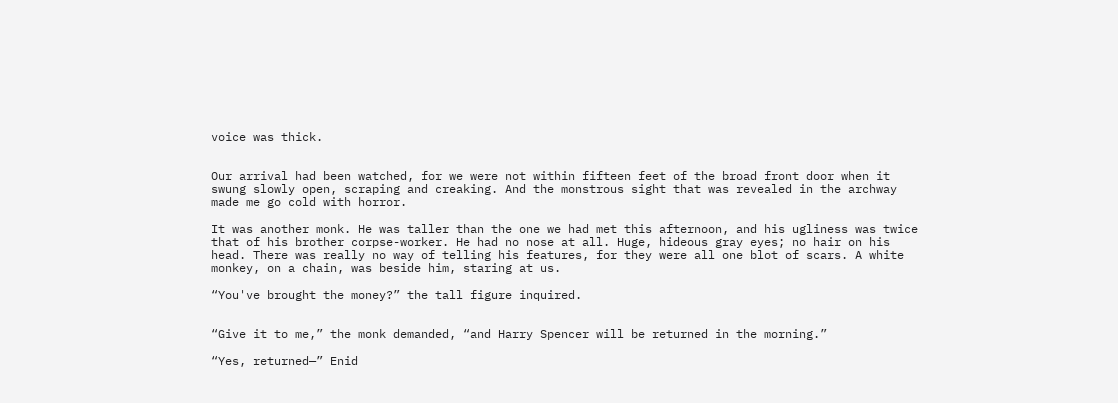voice was thick.


Our arrival had been watched, for we were not within fifteen feet of the broad front door when it swung slowly open, scraping and creaking. And the monstrous sight that was revealed in the archway made me go cold with horror.

It was another monk. He was taller than the one we had met this afternoon, and his ugliness was twice that of his brother corpse-worker. He had no nose at all. Huge, hideous gray eyes; no hair on his head. There was really no way of telling his features, for they were all one blot of scars. A white monkey, on a chain, was beside him, staring at us.

“You've brought the money?” the tall figure inquired.


“Give it to me,” the monk demanded, “and Harry Spencer will be returned in the morning.”

“Yes, returned—” Enid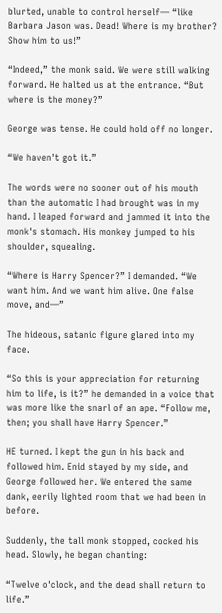blurted, unable to control herself— “like Barbara Jason was. Dead! Where is my brother? Show him to us!”

“Indeed,” the monk said. We were still walking forward. He halted us at the entrance. “But where is the money?”

George was tense. He could hold off no longer.

“We haven't got it.”

The words were no sooner out of his mouth than the automatic I had brought was in my hand. I leaped forward and jammed it into the monk's stomach. His monkey jumped to his shoulder, squealing.

“Where is Harry Spencer?” I demanded. “We want him. And we want him alive. One false move, and—”

The hideous, satanic figure glared into my face.

“So this is your appreciation for returning him to life, is it?” he demanded in a voice that was more like the snarl of an ape. “Follow me, then; you shall have Harry Spencer.”

HE turned. I kept the gun in his back and followed him. Enid stayed by my side, and George followed her. We entered the same dank, eerily lighted room that we had been in before.

Suddenly, the tall monk stopped, cocked his head. Slowly, he began chanting:

“Twelve o'clock, and the dead shall return to life.”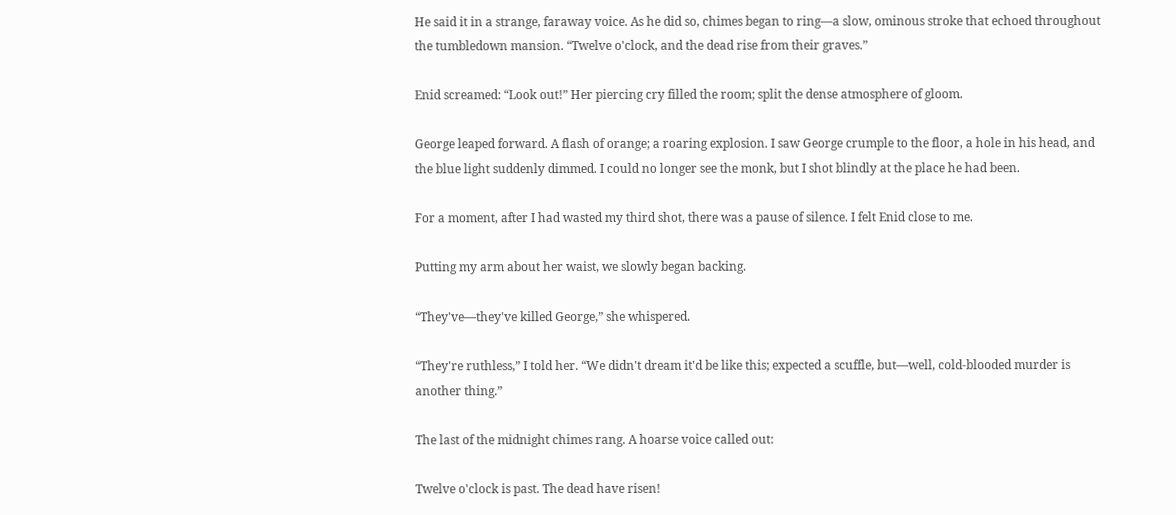He said it in a strange, faraway voice. As he did so, chimes began to ring—a slow, ominous stroke that echoed throughout the tumbledown mansion. “Twelve o'clock, and the dead rise from their graves.”

Enid screamed: “Look out!” Her piercing cry filled the room; split the dense atmosphere of gloom.

George leaped forward. A flash of orange; a roaring explosion. I saw George crumple to the floor, a hole in his head, and the blue light suddenly dimmed. I could no longer see the monk, but I shot blindly at the place he had been.

For a moment, after I had wasted my third shot, there was a pause of silence. I felt Enid close to me.

Putting my arm about her waist, we slowly began backing.

“They've—they've killed George,” she whispered.

“They're ruthless,” I told her. “We didn't dream it'd be like this; expected a scuffle, but—well, cold-blooded murder is another thing.”

The last of the midnight chimes rang. A hoarse voice called out:

Twelve o'clock is past. The dead have risen!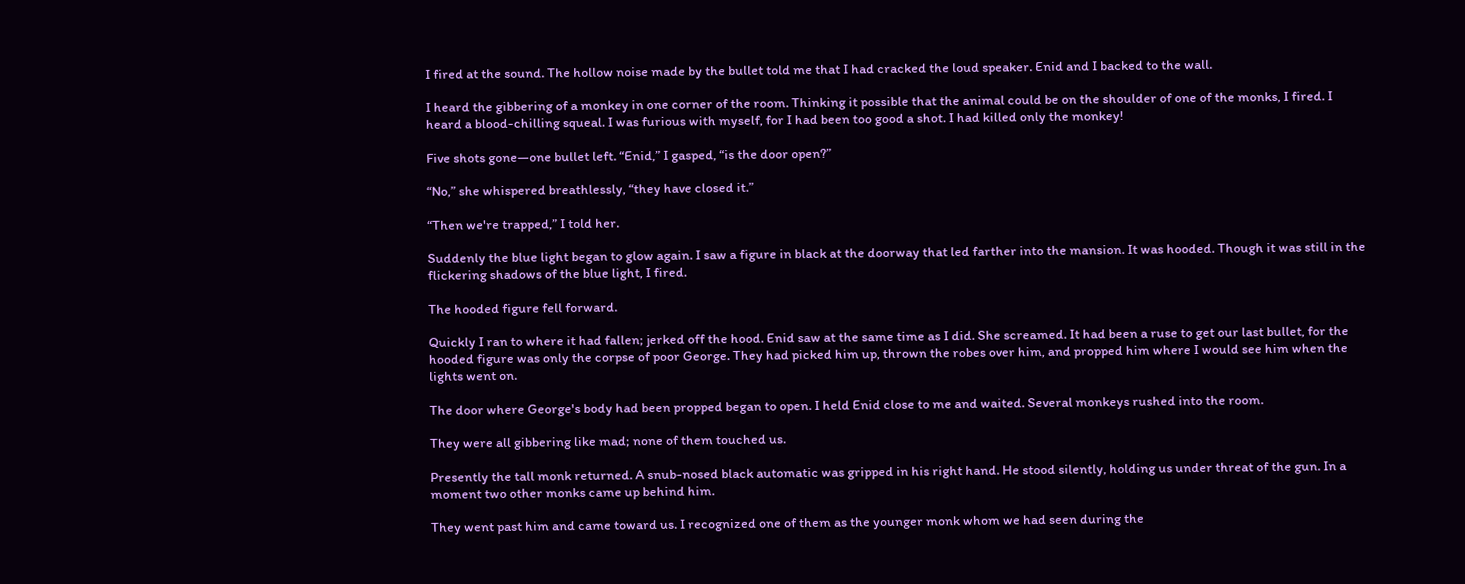I fired at the sound. The hollow noise made by the bullet told me that I had cracked the loud speaker. Enid and I backed to the wall.

I heard the gibbering of a monkey in one corner of the room. Thinking it possible that the animal could be on the shoulder of one of the monks, I fired. I heard a blood-chilling squeal. I was furious with myself, for I had been too good a shot. I had killed only the monkey!

Five shots gone—one bullet left. “Enid,” I gasped, “is the door open?”

“No,” she whispered breathlessly, “they have closed it.”

“Then we're trapped,” I told her.

Suddenly the blue light began to glow again. I saw a figure in black at the doorway that led farther into the mansion. It was hooded. Though it was still in the flickering shadows of the blue light, I fired.

The hooded figure fell forward.

Quickly I ran to where it had fallen; jerked off the hood. Enid saw at the same time as I did. She screamed. It had been a ruse to get our last bullet, for the hooded figure was only the corpse of poor George. They had picked him up, thrown the robes over him, and propped him where I would see him when the lights went on.

The door where George's body had been propped began to open. I held Enid close to me and waited. Several monkeys rushed into the room.

They were all gibbering like mad; none of them touched us.

Presently the tall monk returned. A snub-nosed black automatic was gripped in his right hand. He stood silently, holding us under threat of the gun. In a moment two other monks came up behind him.

They went past him and came toward us. I recognized one of them as the younger monk whom we had seen during the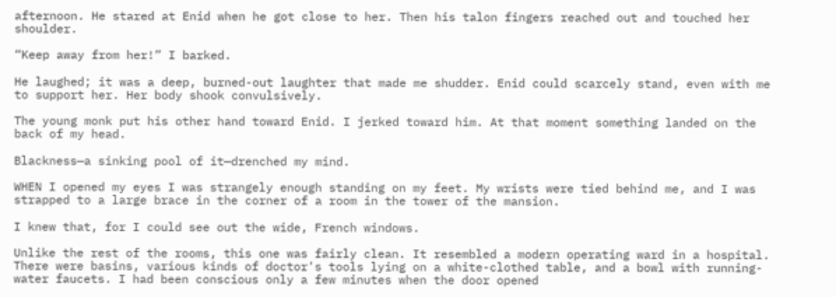afternoon. He stared at Enid when he got close to her. Then his talon fingers reached out and touched her shoulder.

“Keep away from her!” I barked.

He laughed; it was a deep, burned-out laughter that made me shudder. Enid could scarcely stand, even with me to support her. Her body shook convulsively.

The young monk put his other hand toward Enid. I jerked toward him. At that moment something landed on the back of my head.

Blackness—a sinking pool of it—drenched my mind.

WHEN I opened my eyes I was strangely enough standing on my feet. My wrists were tied behind me, and I was strapped to a large brace in the corner of a room in the tower of the mansion.

I knew that, for I could see out the wide, French windows.

Unlike the rest of the rooms, this one was fairly clean. It resembled a modern operating ward in a hospital. There were basins, various kinds of doctor's tools lying on a white-clothed table, and a bowl with running-water faucets. I had been conscious only a few minutes when the door opened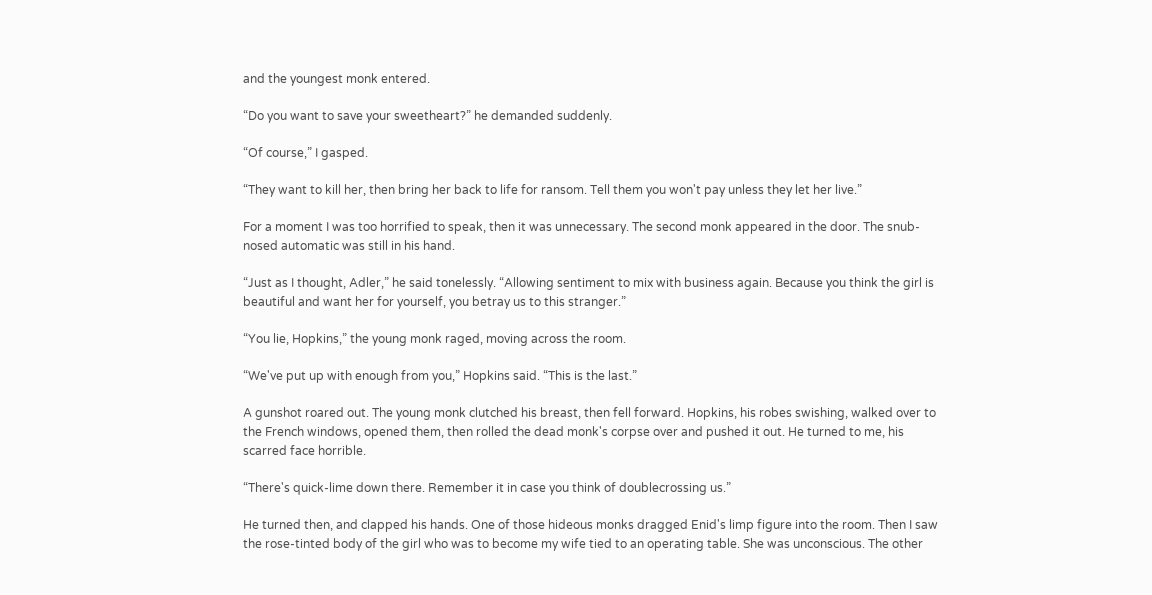and the youngest monk entered.

“Do you want to save your sweetheart?” he demanded suddenly.

“Of course,” I gasped.

“They want to kill her, then bring her back to life for ransom. Tell them you won't pay unless they let her live.”

For a moment I was too horrified to speak, then it was unnecessary. The second monk appeared in the door. The snub-nosed automatic was still in his hand.

“Just as I thought, Adler,” he said tonelessly. “Allowing sentiment to mix with business again. Because you think the girl is beautiful and want her for yourself, you betray us to this stranger.”

“You lie, Hopkins,” the young monk raged, moving across the room.

“We've put up with enough from you,” Hopkins said. “This is the last.”

A gunshot roared out. The young monk clutched his breast, then fell forward. Hopkins, his robes swishing, walked over to the French windows, opened them, then rolled the dead monk's corpse over and pushed it out. He turned to me, his scarred face horrible.

“There's quick-lime down there. Remember it in case you think of doublecrossing us.”

He turned then, and clapped his hands. One of those hideous monks dragged Enid's limp figure into the room. Then I saw the rose-tinted body of the girl who was to become my wife tied to an operating table. She was unconscious. The other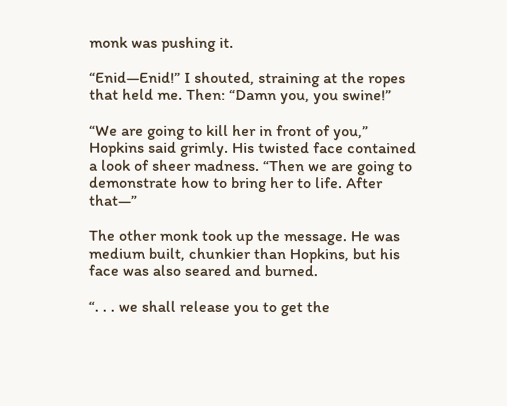monk was pushing it.

“Enid—Enid!” I shouted, straining at the ropes that held me. Then: “Damn you, you swine!”

“We are going to kill her in front of you,” Hopkins said grimly. His twisted face contained a look of sheer madness. “Then we are going to demonstrate how to bring her to life. After that—”

The other monk took up the message. He was medium built, chunkier than Hopkins, but his face was also seared and burned.

“. . . we shall release you to get the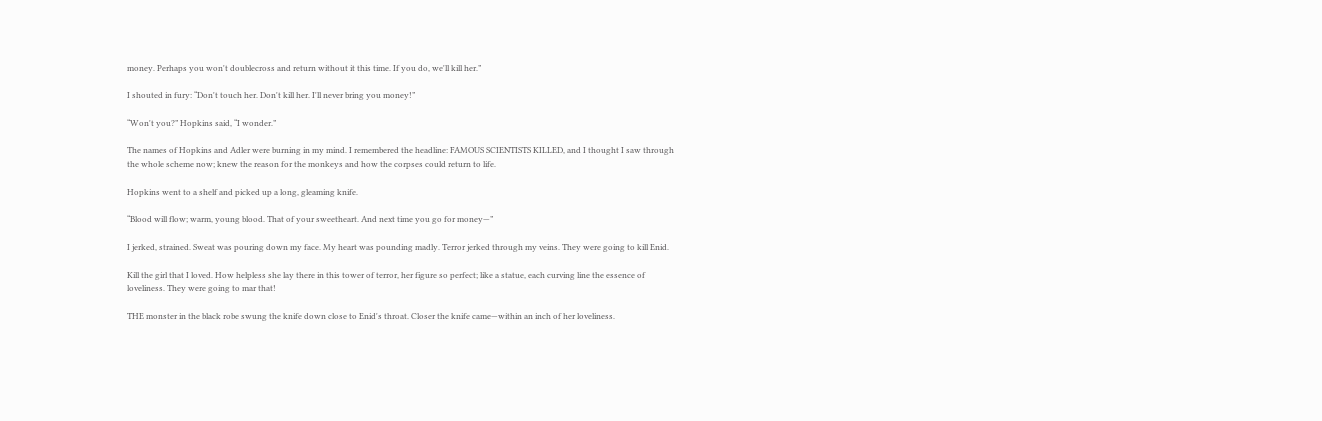money. Perhaps you won't doublecross and return without it this time. If you do, we'll kill her.”

I shouted in fury: “Don't touch her. Don't kill her. I'll never bring you money!”

“Won't you?” Hopkins said, “I wonder.”

The names of Hopkins and Adler were burning in my mind. I remembered the headline: FAMOUS SCIENTISTS KILLED, and I thought I saw through the whole scheme now; knew the reason for the monkeys and how the corpses could return to life.

Hopkins went to a shelf and picked up a long, gleaming knife.

“Blood will flow; warm, young blood. That of your sweetheart. And next time you go for money—”

I jerked, strained. Sweat was pouring down my face. My heart was pounding madly. Terror jerked through my veins. They were going to kill Enid.

Kill the girl that I loved. How helpless she lay there in this tower of terror, her figure so perfect; like a statue, each curving line the essence of loveliness. They were going to mar that!

THE monster in the black robe swung the knife down close to Enid's throat. Closer the knife came—within an inch of her loveliness.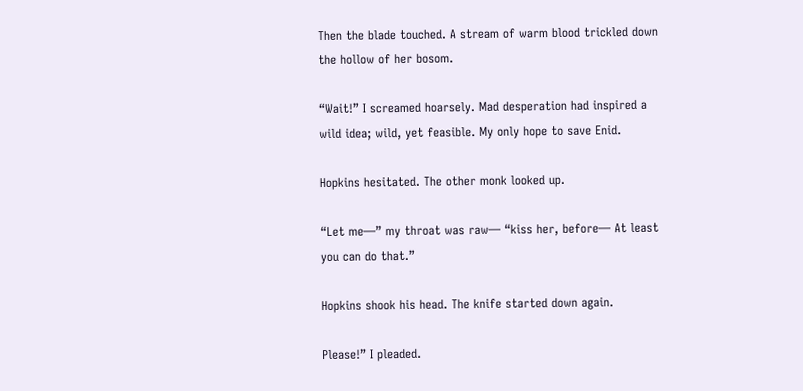Then the blade touched. A stream of warm blood trickled down the hollow of her bosom.

“Wait!” I screamed hoarsely. Mad desperation had inspired a wild idea; wild, yet feasible. My only hope to save Enid.

Hopkins hesitated. The other monk looked up.

“Let me—” my throat was raw— “kiss her, before— At least you can do that.”

Hopkins shook his head. The knife started down again.

Please!” I pleaded.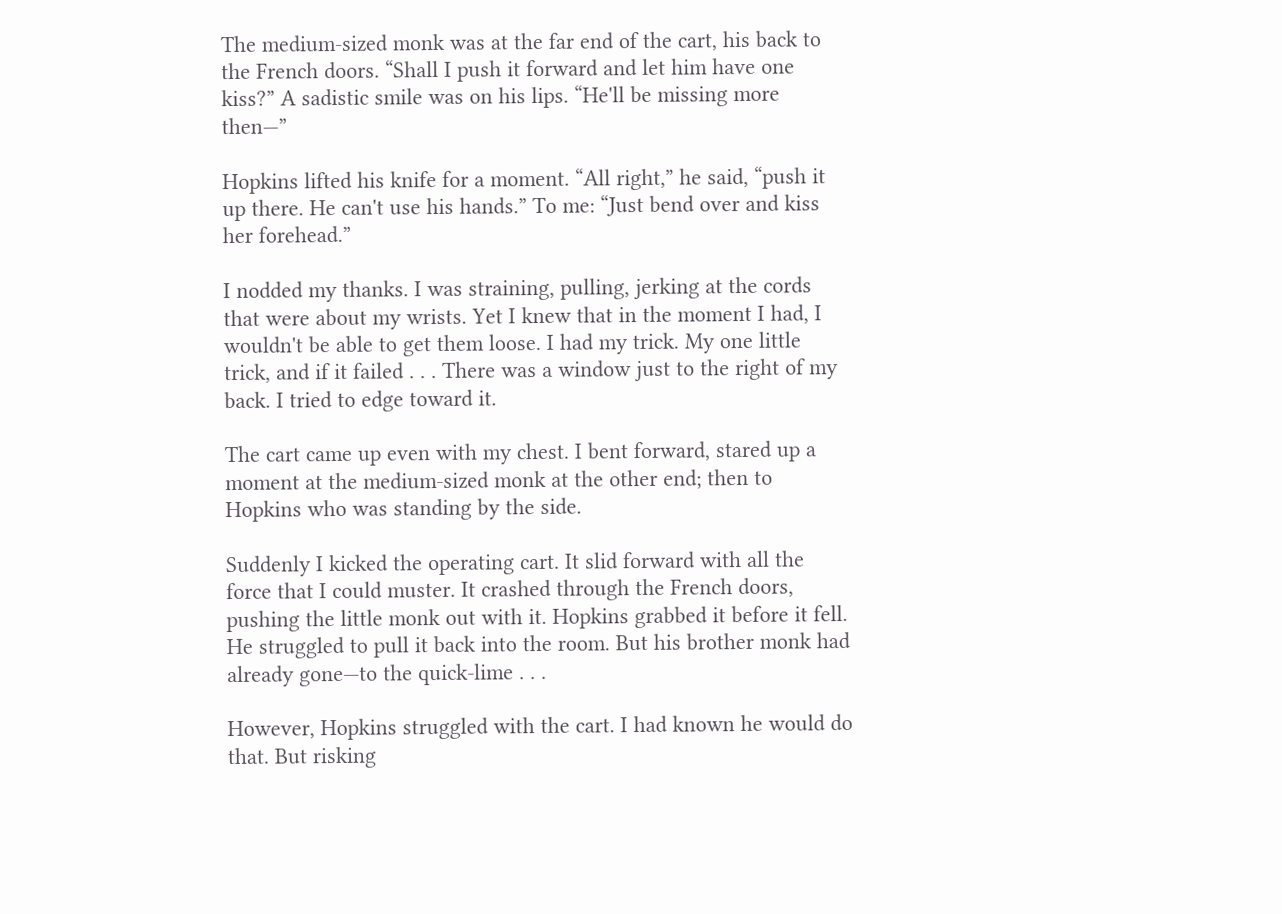The medium-sized monk was at the far end of the cart, his back to the French doors. “Shall I push it forward and let him have one kiss?” A sadistic smile was on his lips. “He'll be missing more then—”

Hopkins lifted his knife for a moment. “All right,” he said, “push it up there. He can't use his hands.” To me: “Just bend over and kiss her forehead.”

I nodded my thanks. I was straining, pulling, jerking at the cords that were about my wrists. Yet I knew that in the moment I had, I wouldn't be able to get them loose. I had my trick. My one little trick, and if it failed . . . There was a window just to the right of my back. I tried to edge toward it.

The cart came up even with my chest. I bent forward, stared up a moment at the medium-sized monk at the other end; then to Hopkins who was standing by the side.

Suddenly I kicked the operating cart. It slid forward with all the force that I could muster. It crashed through the French doors, pushing the little monk out with it. Hopkins grabbed it before it fell. He struggled to pull it back into the room. But his brother monk had already gone—to the quick-lime . . .

However, Hopkins struggled with the cart. I had known he would do that. But risking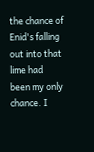the chance of Enid's falling out into that lime had been my only chance. I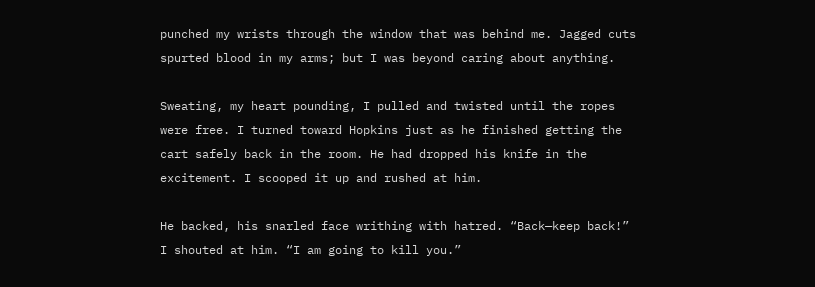punched my wrists through the window that was behind me. Jagged cuts spurted blood in my arms; but I was beyond caring about anything.

Sweating, my heart pounding, I pulled and twisted until the ropes were free. I turned toward Hopkins just as he finished getting the cart safely back in the room. He had dropped his knife in the excitement. I scooped it up and rushed at him.

He backed, his snarled face writhing with hatred. “Back—keep back!” I shouted at him. “I am going to kill you.”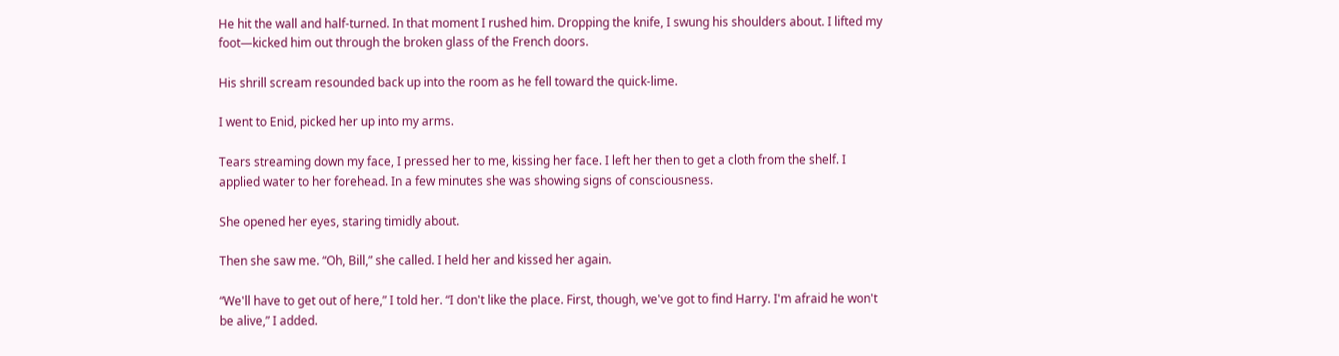He hit the wall and half-turned. In that moment I rushed him. Dropping the knife, I swung his shoulders about. I lifted my foot—kicked him out through the broken glass of the French doors.

His shrill scream resounded back up into the room as he fell toward the quick-lime.

I went to Enid, picked her up into my arms.

Tears streaming down my face, I pressed her to me, kissing her face. I left her then to get a cloth from the shelf. I applied water to her forehead. In a few minutes she was showing signs of consciousness.

She opened her eyes, staring timidly about.

Then she saw me. “Oh, Bill,” she called. I held her and kissed her again.

“We'll have to get out of here,” I told her. “I don't like the place. First, though, we've got to find Harry. I'm afraid he won't be alive,” I added.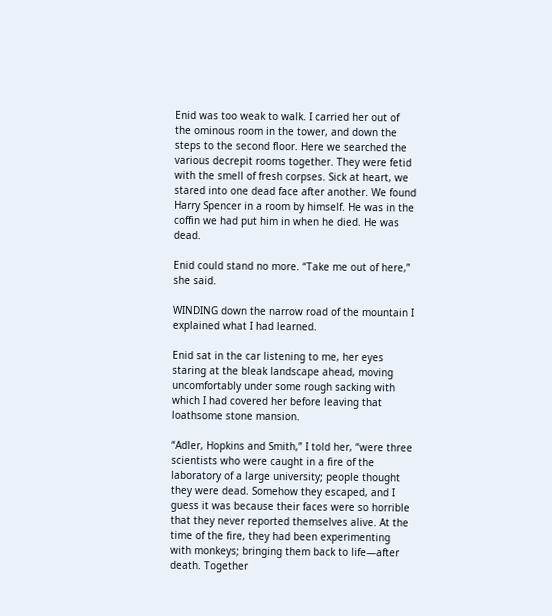Enid was too weak to walk. I carried her out of the ominous room in the tower, and down the steps to the second floor. Here we searched the various decrepit rooms together. They were fetid with the smell of fresh corpses. Sick at heart, we stared into one dead face after another. We found Harry Spencer in a room by himself. He was in the coffin we had put him in when he died. He was dead.

Enid could stand no more. “Take me out of here,” she said.

WINDING down the narrow road of the mountain I explained what I had learned.

Enid sat in the car listening to me, her eyes staring at the bleak landscape ahead, moving uncomfortably under some rough sacking with which I had covered her before leaving that loathsome stone mansion.

“Adler, Hopkins and Smith,” I told her, “were three scientists who were caught in a fire of the laboratory of a large university; people thought they were dead. Somehow they escaped, and I guess it was because their faces were so horrible that they never reported themselves alive. At the time of the fire, they had been experimenting with monkeys; bringing them back to life—after death. Together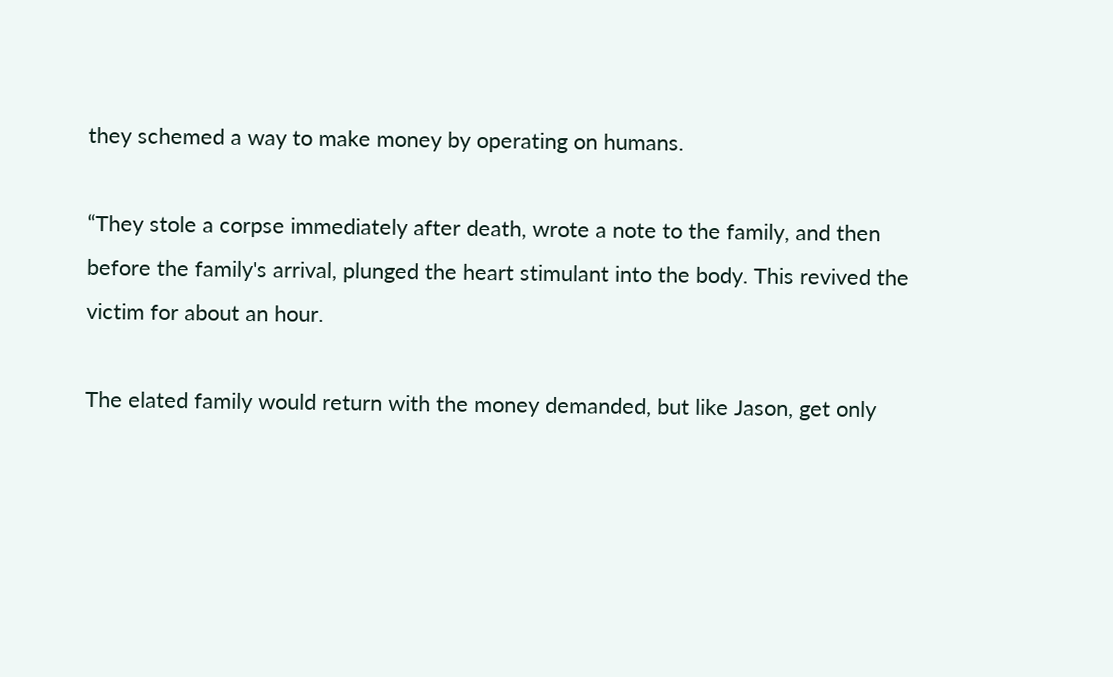they schemed a way to make money by operating on humans.

“They stole a corpse immediately after death, wrote a note to the family, and then before the family's arrival, plunged the heart stimulant into the body. This revived the victim for about an hour.

The elated family would return with the money demanded, but like Jason, get only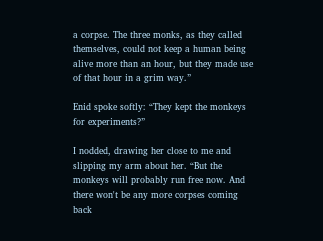a corpse. The three monks, as they called themselves, could not keep a human being alive more than an hour, but they made use of that hour in a grim way.”

Enid spoke softly: “They kept the monkeys for experiments?”

I nodded, drawing her close to me and slipping my arm about her. “But the monkeys will probably run free now. And there won't be any more corpses coming back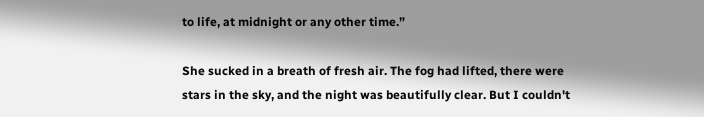to life, at midnight or any other time.”

She sucked in a breath of fresh air. The fog had lifted, there were stars in the sky, and the night was beautifully clear. But I couldn't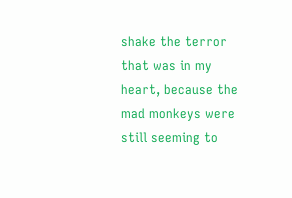shake the terror that was in my heart, because the mad monkeys were still seeming to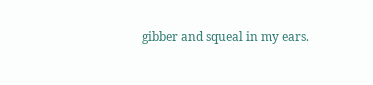gibber and squeal in my ears.